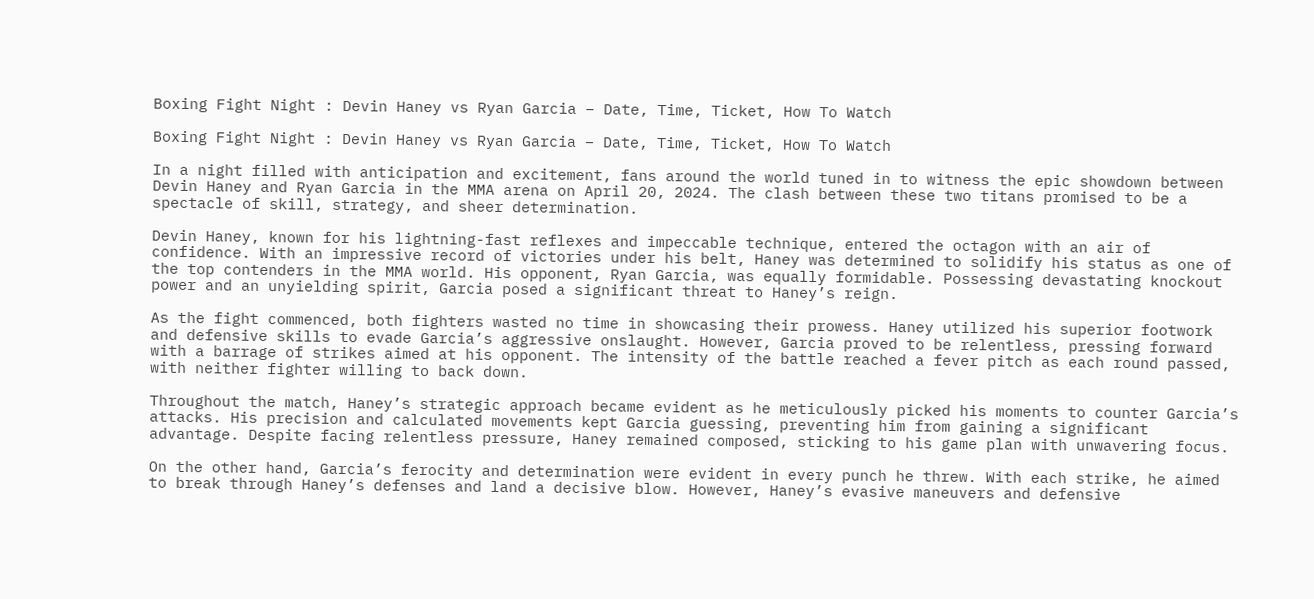Boxing Fight Night : Devin Haney vs Ryan Garcia – Date, Time, Ticket, How To Watch

Boxing Fight Night : Devin Haney vs Ryan Garcia – Date, Time, Ticket, How To Watch

In a night filled with anticipation and excitement, fans around the world tuned in to witness the epic showdown between Devin Haney and Ryan Garcia in the MMA arena on April 20, 2024. The clash between these two titans promised to be a spectacle of skill, strategy, and sheer determination.

Devin Haney, known for his lightning-fast reflexes and impeccable technique, entered the octagon with an air of confidence. With an impressive record of victories under his belt, Haney was determined to solidify his status as one of the top contenders in the MMA world. His opponent, Ryan Garcia, was equally formidable. Possessing devastating knockout power and an unyielding spirit, Garcia posed a significant threat to Haney’s reign.

As the fight commenced, both fighters wasted no time in showcasing their prowess. Haney utilized his superior footwork and defensive skills to evade Garcia’s aggressive onslaught. However, Garcia proved to be relentless, pressing forward with a barrage of strikes aimed at his opponent. The intensity of the battle reached a fever pitch as each round passed, with neither fighter willing to back down.

Throughout the match, Haney’s strategic approach became evident as he meticulously picked his moments to counter Garcia’s attacks. His precision and calculated movements kept Garcia guessing, preventing him from gaining a significant advantage. Despite facing relentless pressure, Haney remained composed, sticking to his game plan with unwavering focus.

On the other hand, Garcia’s ferocity and determination were evident in every punch he threw. With each strike, he aimed to break through Haney’s defenses and land a decisive blow. However, Haney’s evasive maneuvers and defensive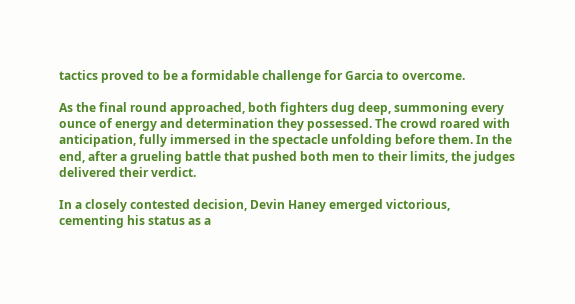tactics proved to be a formidable challenge for Garcia to overcome.

As the final round approached, both fighters dug deep, summoning every ounce of energy and determination they possessed. The crowd roared with anticipation, fully immersed in the spectacle unfolding before them. In the end, after a grueling battle that pushed both men to their limits, the judges delivered their verdict.

In a closely contested decision, Devin Haney emerged victorious, cementing his status as a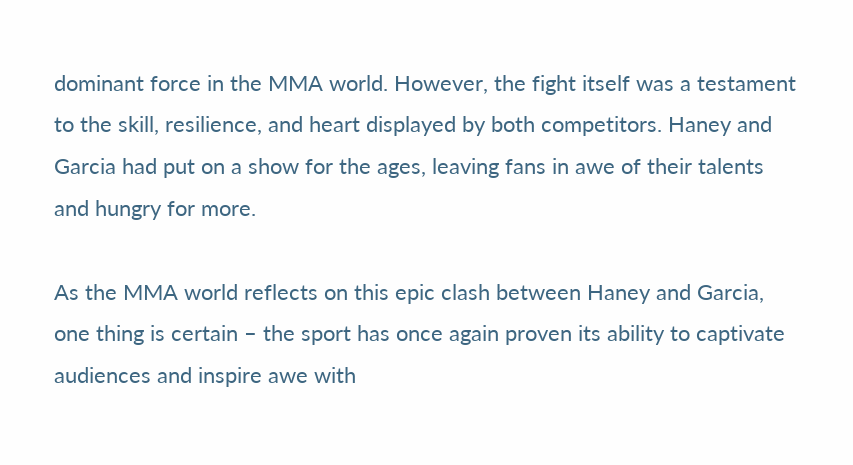dominant force in the MMA world. However, the fight itself was a testament to the skill, resilience, and heart displayed by both competitors. Haney and Garcia had put on a show for the ages, leaving fans in awe of their talents and hungry for more.

As the MMA world reflects on this epic clash between Haney and Garcia, one thing is certain – the sport has once again proven its ability to captivate audiences and inspire awe with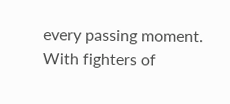every passing moment. With fighters of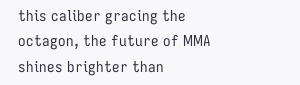this caliber gracing the octagon, the future of MMA shines brighter than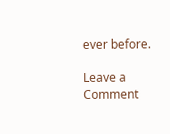ever before.

Leave a Comment